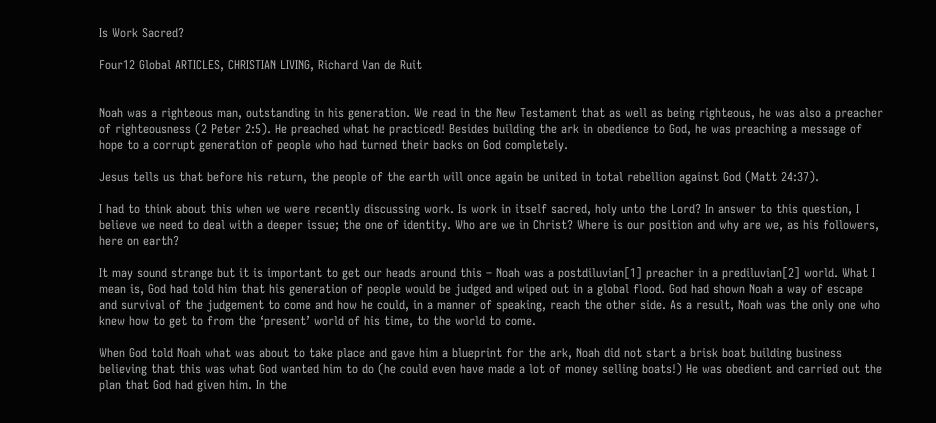Is Work Sacred?

Four12 Global ARTICLES, CHRISTIAN LIVING, Richard Van de Ruit


Noah was a righteous man, outstanding in his generation. We read in the New Testament that as well as being righteous, he was also a preacher of righteousness (2 Peter 2:5). He preached what he practiced! Besides building the ark in obedience to God, he was preaching a message of hope to a corrupt generation of people who had turned their backs on God completely.

Jesus tells us that before his return, the people of the earth will once again be united in total rebellion against God (Matt 24:37).

I had to think about this when we were recently discussing work. Is work in itself sacred, holy unto the Lord? In answer to this question, I believe we need to deal with a deeper issue; the one of identity. Who are we in Christ? Where is our position and why are we, as his followers, here on earth?

It may sound strange but it is important to get our heads around this – Noah was a postdiluvian[1] preacher in a prediluvian[2] world. What I mean is, God had told him that his generation of people would be judged and wiped out in a global flood. God had shown Noah a way of escape and survival of the judgement to come and how he could, in a manner of speaking, reach the other side. As a result, Noah was the only one who knew how to get to from the ‘present’ world of his time, to the world to come.

When God told Noah what was about to take place and gave him a blueprint for the ark, Noah did not start a brisk boat building business believing that this was what God wanted him to do (he could even have made a lot of money selling boats!) He was obedient and carried out the plan that God had given him. In the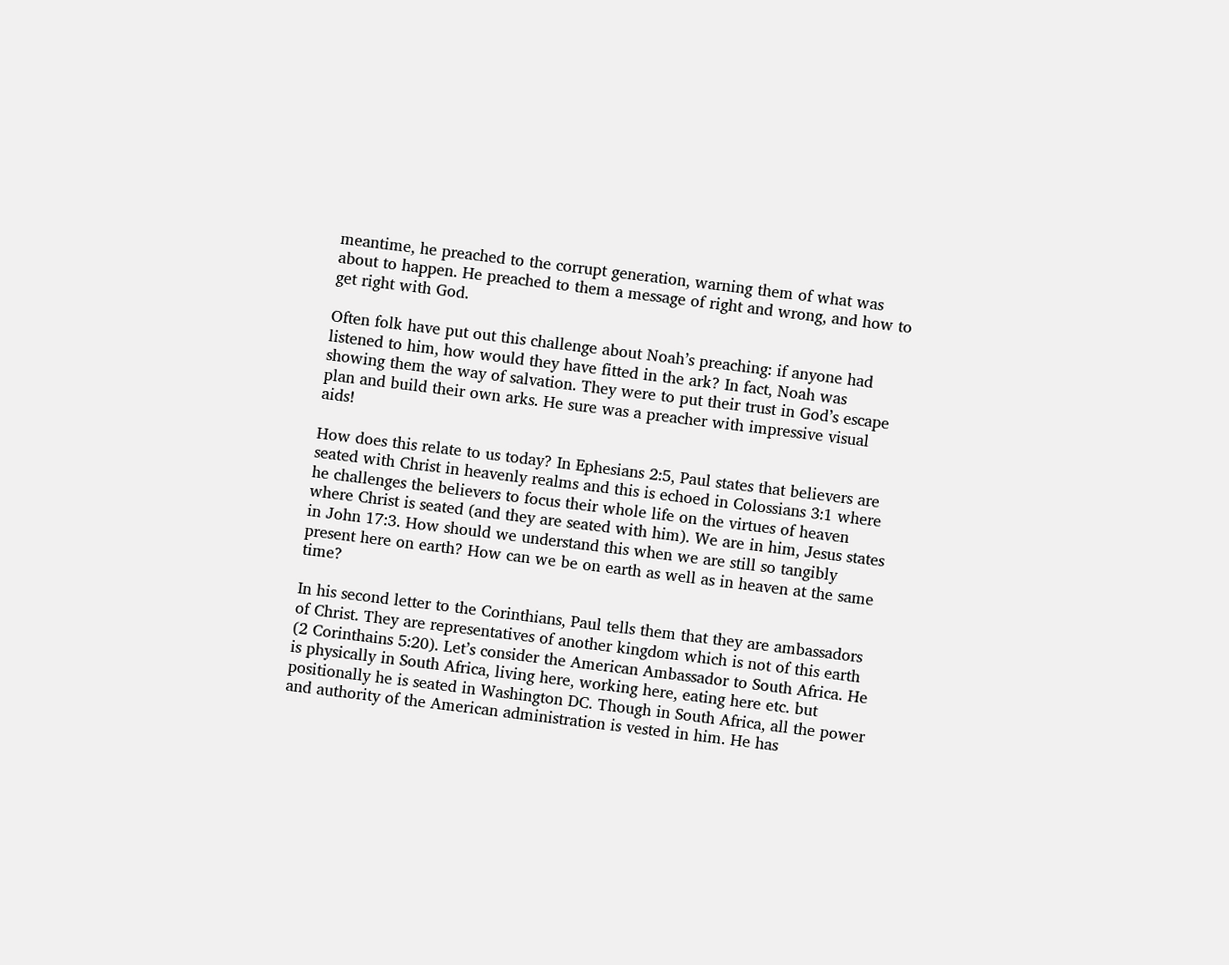meantime, he preached to the corrupt generation, warning them of what was about to happen. He preached to them a message of right and wrong, and how to get right with God.

Often folk have put out this challenge about Noah’s preaching: if anyone had listened to him, how would they have fitted in the ark? In fact, Noah was showing them the way of salvation. They were to put their trust in God’s escape plan and build their own arks. He sure was a preacher with impressive visual aids!

How does this relate to us today? In Ephesians 2:5, Paul states that believers are seated with Christ in heavenly realms and this is echoed in Colossians 3:1 where he challenges the believers to focus their whole life on the virtues of heaven where Christ is seated (and they are seated with him). We are in him, Jesus states in John 17:3. How should we understand this when we are still so tangibly present here on earth? How can we be on earth as well as in heaven at the same time?

In his second letter to the Corinthians, Paul tells them that they are ambassadors of Christ. They are representatives of another kingdom which is not of this earth (2 Corinthains 5:20). Let’s consider the American Ambassador to South Africa. He is physically in South Africa, living here, working here, eating here etc. but positionally he is seated in Washington DC. Though in South Africa, all the power and authority of the American administration is vested in him. He has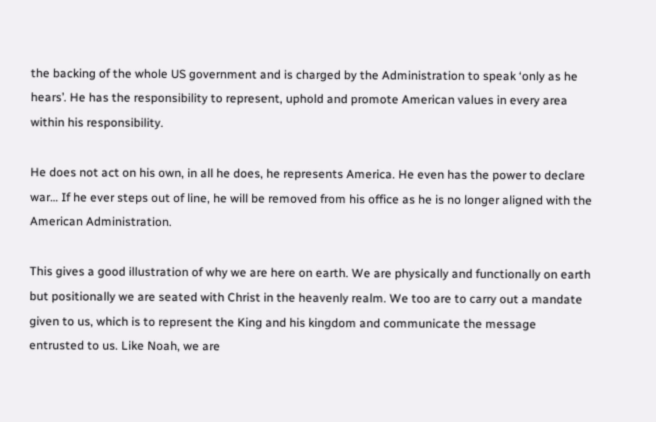the backing of the whole US government and is charged by the Administration to speak ‘only as he hears’. He has the responsibility to represent, uphold and promote American values in every area within his responsibility.

He does not act on his own, in all he does, he represents America. He even has the power to declare war… If he ever steps out of line, he will be removed from his office as he is no longer aligned with the American Administration.

This gives a good illustration of why we are here on earth. We are physically and functionally on earth but positionally we are seated with Christ in the heavenly realm. We too are to carry out a mandate given to us, which is to represent the King and his kingdom and communicate the message entrusted to us. Like Noah, we are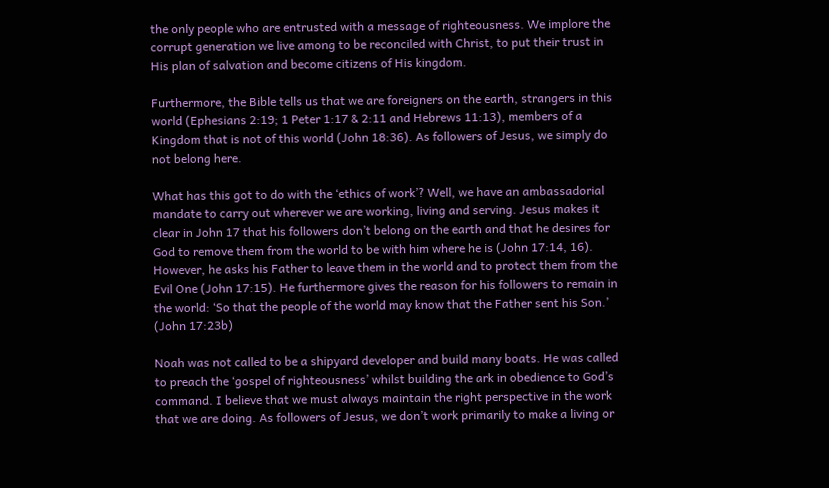the only people who are entrusted with a message of righteousness. We implore the corrupt generation we live among to be reconciled with Christ, to put their trust in His plan of salvation and become citizens of His kingdom.

Furthermore, the Bible tells us that we are foreigners on the earth, strangers in this world (Ephesians 2:19; 1 Peter 1:17 & 2:11 and Hebrews 11:13), members of a Kingdom that is not of this world (John 18:36). As followers of Jesus, we simply do not belong here.

What has this got to do with the ‘ethics of work’? Well, we have an ambassadorial mandate to carry out wherever we are working, living and serving. Jesus makes it clear in John 17 that his followers don’t belong on the earth and that he desires for God to remove them from the world to be with him where he is (John 17:14, 16). However, he asks his Father to leave them in the world and to protect them from the Evil One (John 17:15). He furthermore gives the reason for his followers to remain in the world: ‘So that the people of the world may know that the Father sent his Son.’ (John 17:23b)

Noah was not called to be a shipyard developer and build many boats. He was called to preach the ‘gospel of righteousness’ whilst building the ark in obedience to God’s command. I believe that we must always maintain the right perspective in the work that we are doing. As followers of Jesus, we don’t work primarily to make a living or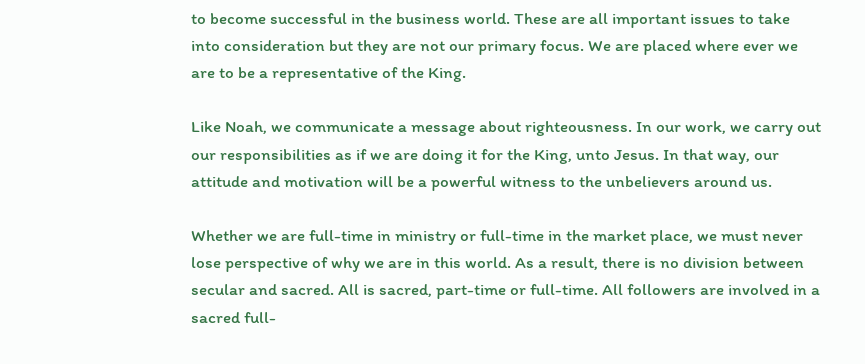to become successful in the business world. These are all important issues to take into consideration but they are not our primary focus. We are placed where ever we are to be a representative of the King.

Like Noah, we communicate a message about righteousness. In our work, we carry out our responsibilities as if we are doing it for the King, unto Jesus. In that way, our attitude and motivation will be a powerful witness to the unbelievers around us.

Whether we are full-time in ministry or full-time in the market place, we must never lose perspective of why we are in this world. As a result, there is no division between secular and sacred. All is sacred, part-time or full-time. All followers are involved in a sacred full-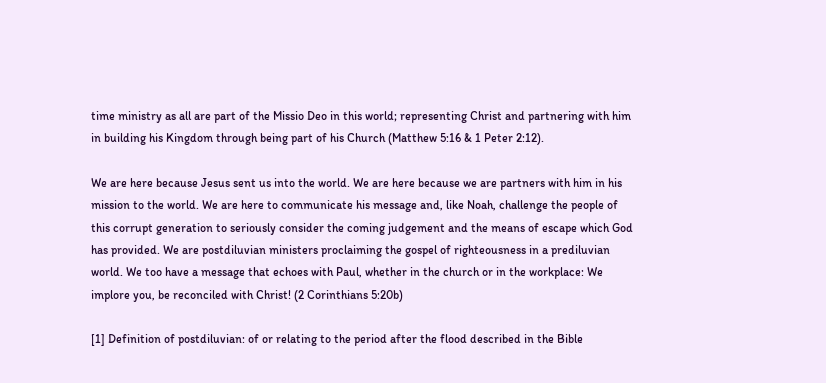time ministry as all are part of the Missio Deo in this world; representing Christ and partnering with him in building his Kingdom through being part of his Church (Matthew 5:16 & 1 Peter 2:12).

We are here because Jesus sent us into the world. We are here because we are partners with him in his mission to the world. We are here to communicate his message and, like Noah, challenge the people of this corrupt generation to seriously consider the coming judgement and the means of escape which God has provided. We are postdiluvian ministers proclaiming the gospel of righteousness in a prediluvian world. We too have a message that echoes with Paul, whether in the church or in the workplace: We implore you, be reconciled with Christ! (2 Corinthians 5:20b)

[1] Definition of postdiluvian: of or relating to the period after the flood described in the Bible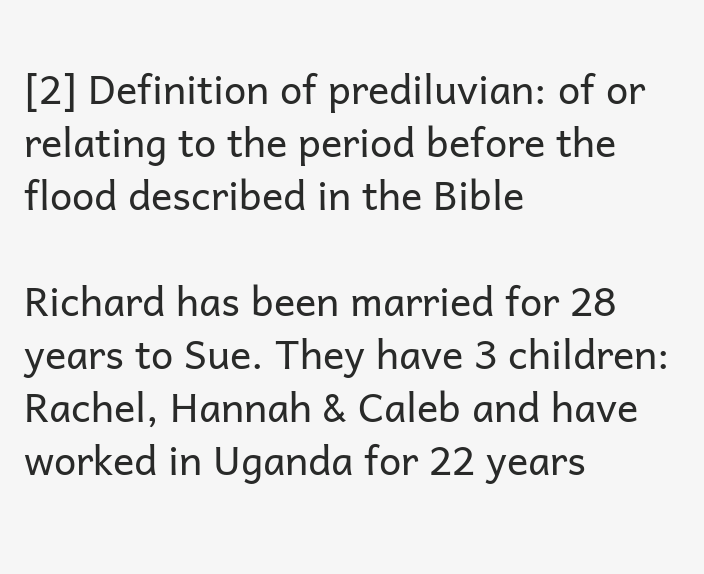[2] Definition of prediluvian: of or relating to the period before the flood described in the Bible

Richard has been married for 28 years to Sue. They have 3 children: Rachel, Hannah & Caleb and have worked in Uganda for 22 years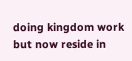doing kingdom work but now reside in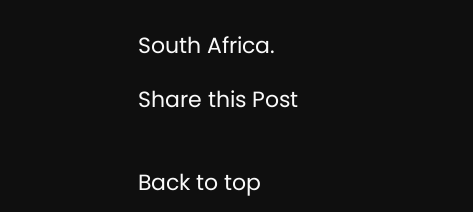South Africa.

Share this Post


Back to top